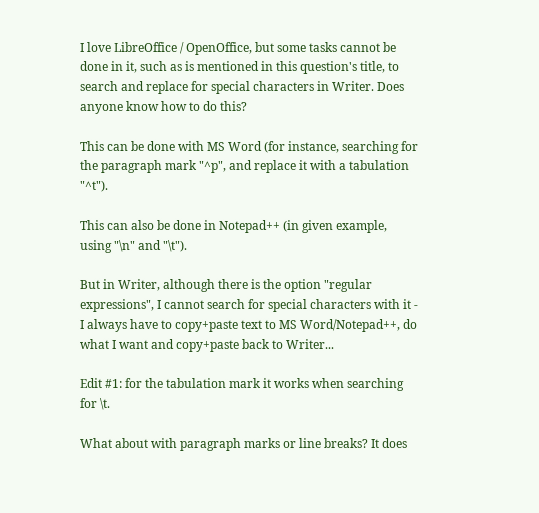I love LibreOffice / OpenOffice, but some tasks cannot be done in it, such as is mentioned in this question's title, to search and replace for special characters in Writer. Does anyone know how to do this?

This can be done with MS Word (for instance, searching for the paragraph mark "^p", and replace it with a tabulation "^t").

This can also be done in Notepad++ (in given example, using "\n" and "\t").

But in Writer, although there is the option "regular expressions", I cannot search for special characters with it - I always have to copy+paste text to MS Word/Notepad++, do what I want and copy+paste back to Writer...

Edit #1: for the tabulation mark it works when searching for \t.

What about with paragraph marks or line breaks? It does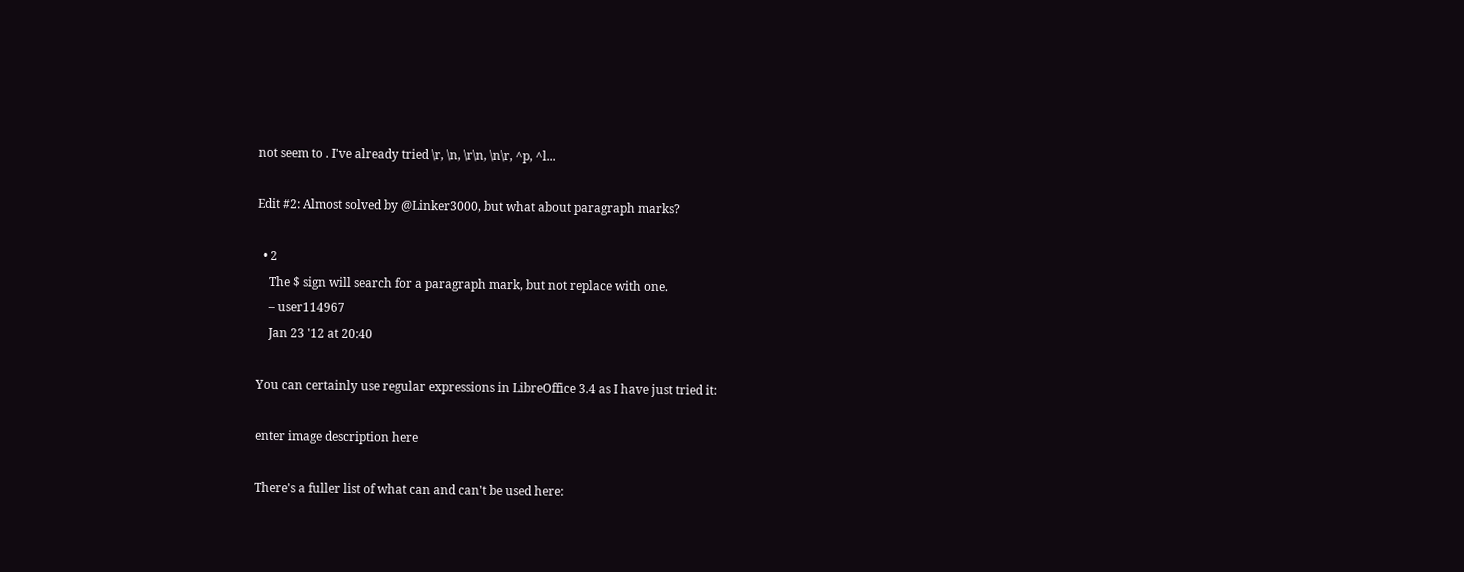not seem to . I've already tried \r, \n, \r\n, \n\r, ^p, ^l...

Edit #2: Almost solved by @Linker3000, but what about paragraph marks?

  • 2
    The $ sign will search for a paragraph mark, but not replace with one.
    – user114967
    Jan 23 '12 at 20:40

You can certainly use regular expressions in LibreOffice 3.4 as I have just tried it:

enter image description here

There's a fuller list of what can and can't be used here: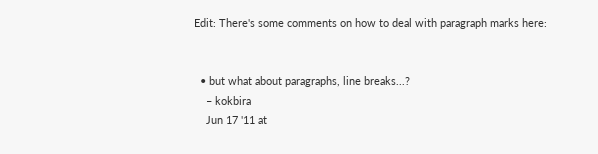Edit: There's some comments on how to deal with paragraph marks here:


  • but what about paragraphs, line breaks...?
    – kokbira
    Jun 17 '11 at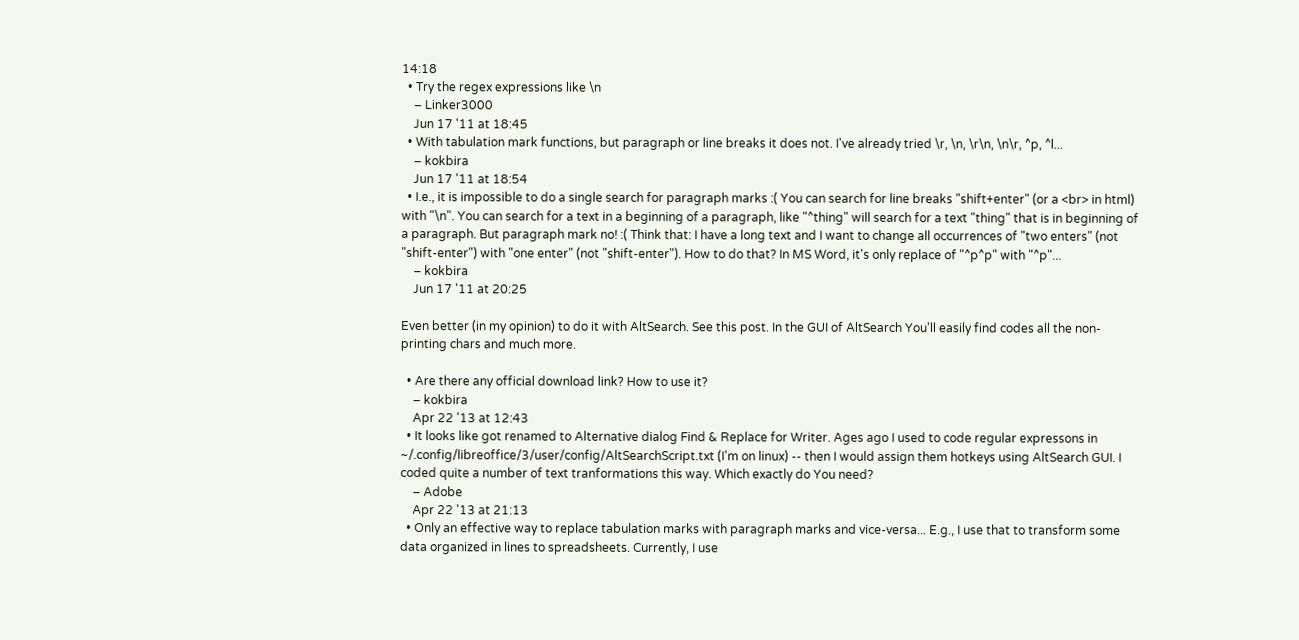14:18
  • Try the regex expressions like \n
    – Linker3000
    Jun 17 '11 at 18:45
  • With tabulation mark functions, but paragraph or line breaks it does not. I've already tried \r, \n, \r\n, \n\r, ^p, ^l...
    – kokbira
    Jun 17 '11 at 18:54
  • I.e., it is impossible to do a single search for paragraph marks :( You can search for line breaks "shift+enter" (or a <br> in html) with "\n". You can search for a text in a beginning of a paragraph, like "^thing" will search for a text "thing" that is in beginning of a paragraph. But paragraph mark no! :( Think that: I have a long text and I want to change all occurrences of "two enters" (not "shift-enter") with "one enter" (not "shift-enter"). How to do that? In MS Word, it's only replace of "^p^p" with "^p"...
    – kokbira
    Jun 17 '11 at 20:25

Even better (in my opinion) to do it with AltSearch. See this post. In the GUI of AltSearch You'll easily find codes all the non-printing chars and much more.

  • Are there any official download link? How to use it?
    – kokbira
    Apr 22 '13 at 12:43
  • It looks like got renamed to Alternative dialog Find & Replace for Writer. Ages ago I used to code regular expressons in ~/.config/libreoffice/3/user/config/AltSearchScript.txt (I'm on linux) -- then I would assign them hotkeys using AltSearch GUI. I coded quite a number of text tranformations this way. Which exactly do You need?
    – Adobe
    Apr 22 '13 at 21:13
  • Only an effective way to replace tabulation marks with paragraph marks and vice-versa... E.g., I use that to transform some data organized in lines to spreadsheets. Currently, I use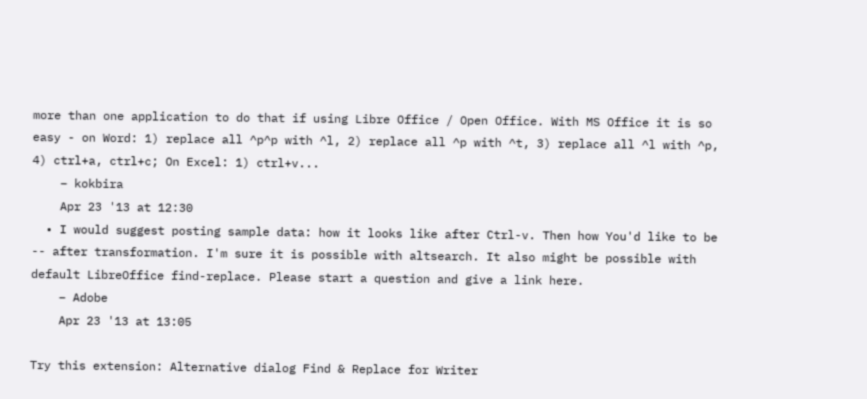more than one application to do that if using Libre Office / Open Office. With MS Office it is so easy - on Word: 1) replace all ^p^p with ^l, 2) replace all ^p with ^t, 3) replace all ^l with ^p, 4) ctrl+a, ctrl+c; On Excel: 1) ctrl+v...
    – kokbira
    Apr 23 '13 at 12:30
  • I would suggest posting sample data: how it looks like after Ctrl-v. Then how You'd like to be -- after transformation. I'm sure it is possible with altsearch. It also might be possible with default LibreOffice find-replace. Please start a question and give a link here.
    – Adobe
    Apr 23 '13 at 13:05

Try this extension: Alternative dialog Find & Replace for Writer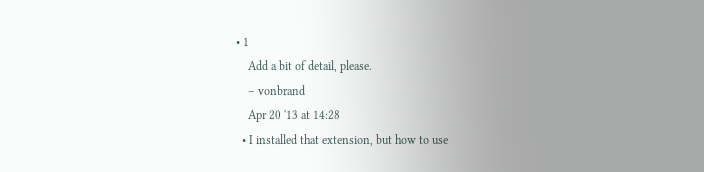• 1
    Add a bit of detail, please.
    – vonbrand
    Apr 20 '13 at 14:28
  • I installed that extension, but how to use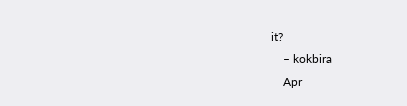it?
    – kokbira
    Apr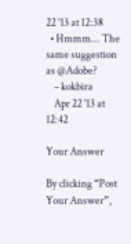22 '13 at 12:38
  • Hmmm... The same suggestion as @Adobe?
    – kokbira
    Apr 22 '13 at 12:42

Your Answer

By clicking “Post Your Answer”,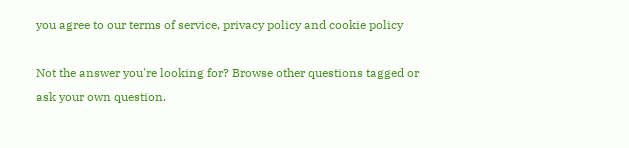you agree to our terms of service, privacy policy and cookie policy

Not the answer you're looking for? Browse other questions tagged or ask your own question.